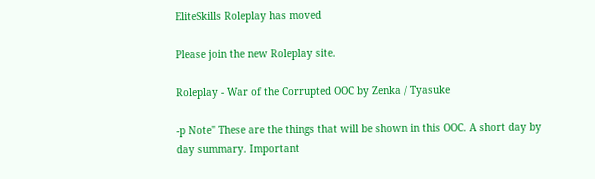EliteSkills Roleplay has moved

Please join the new Roleplay site.

Roleplay - War of the Corrupted OOC by Zenka / Tyasuke

-p Note" These are the things that will be shown in this OOC. A short day by day summary. Important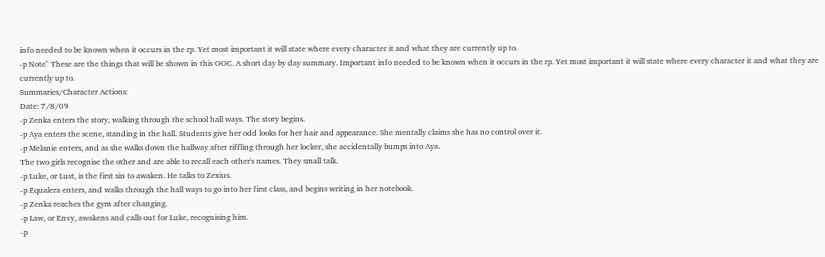info needed to be known when it occurs in the rp. Yet most important it will state where every character it and what they are currently up to.
-p Note" These are the things that will be shown in this OOC. A short day by day summary. Important info needed to be known when it occurs in the rp. Yet most important it will state where every character it and what they are currently up to.
Summaries/Character Actions:
Date: 7/8/09
-p Zenka enters the story, walking through the school hall ways. The story begins.
-p Aya enters the scene, standing in the hall. Students give her odd looks for her hair and appearance. She mentally claims she has no control over it.
-p Melanie enters, and as she walks down the hallway after riffling through her locker, she accidentally bumps into Aya.
The two girls recognise the other and are able to recall each other's names. They small talk.
-p Luke, or Lust, is the first sin to awaken. He talks to Zexius.
-p Equalera enters, and walks through the hall ways to go into her first class, and begins writing in her notebook.
-p Zenka reaches the gym after changing.
-p Law, or Envy, awakens and calls out for Luke, recognising him.
-p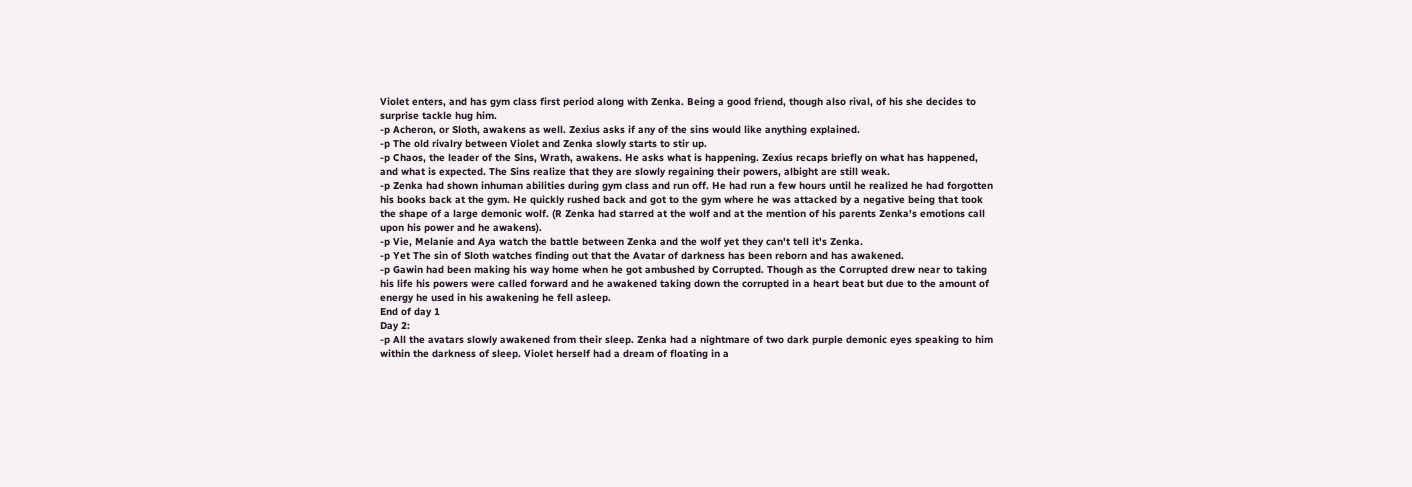Violet enters, and has gym class first period along with Zenka. Being a good friend, though also rival, of his she decides to surprise tackle hug him.
-p Acheron, or Sloth, awakens as well. Zexius asks if any of the sins would like anything explained.
-p The old rivalry between Violet and Zenka slowly starts to stir up.
-p Chaos, the leader of the Sins, Wrath, awakens. He asks what is happening. Zexius recaps briefly on what has happened, and what is expected. The Sins realize that they are slowly regaining their powers, albight are still weak.
-p Zenka had shown inhuman abilities during gym class and run off. He had run a few hours until he realized he had forgotten his books back at the gym. He quickly rushed back and got to the gym where he was attacked by a negative being that took the shape of a large demonic wolf. (R Zenka had starred at the wolf and at the mention of his parents Zenka's emotions call upon his power and he awakens).
-p Vie, Melanie and Aya watch the battle between Zenka and the wolf yet they can't tell it's Zenka.
-p Yet The sin of Sloth watches finding out that the Avatar of darkness has been reborn and has awakened.
-p Gawin had been making his way home when he got ambushed by Corrupted. Though as the Corrupted drew near to taking his life his powers were called forward and he awakened taking down the corrupted in a heart beat but due to the amount of energy he used in his awakening he fell asleep.
End of day 1
Day 2:
-p All the avatars slowly awakened from their sleep. Zenka had a nightmare of two dark purple demonic eyes speaking to him within the darkness of sleep. Violet herself had a dream of floating in a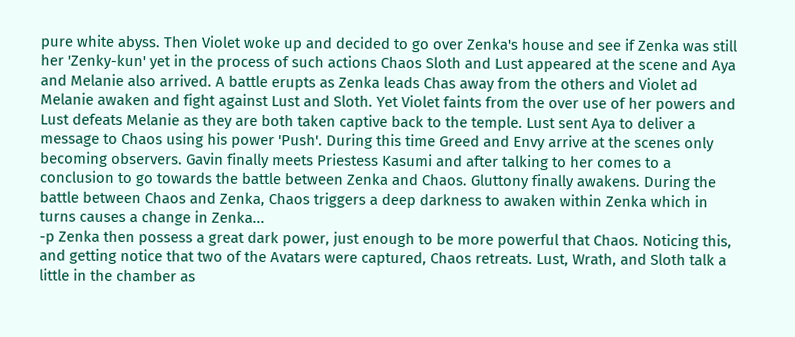pure white abyss. Then Violet woke up and decided to go over Zenka's house and see if Zenka was still her 'Zenky-kun' yet in the process of such actions Chaos Sloth and Lust appeared at the scene and Aya and Melanie also arrived. A battle erupts as Zenka leads Chas away from the others and Violet ad Melanie awaken and fight against Lust and Sloth. Yet Violet faints from the over use of her powers and Lust defeats Melanie as they are both taken captive back to the temple. Lust sent Aya to deliver a message to Chaos using his power 'Push'. During this time Greed and Envy arrive at the scenes only becoming observers. Gavin finally meets Priestess Kasumi and after talking to her comes to a conclusion to go towards the battle between Zenka and Chaos. Gluttony finally awakens. During the battle between Chaos and Zenka, Chaos triggers a deep darkness to awaken within Zenka which in turns causes a change in Zenka...
-p Zenka then possess a great dark power, just enough to be more powerful that Chaos. Noticing this, and getting notice that two of the Avatars were captured, Chaos retreats. Lust, Wrath, and Sloth talk a little in the chamber as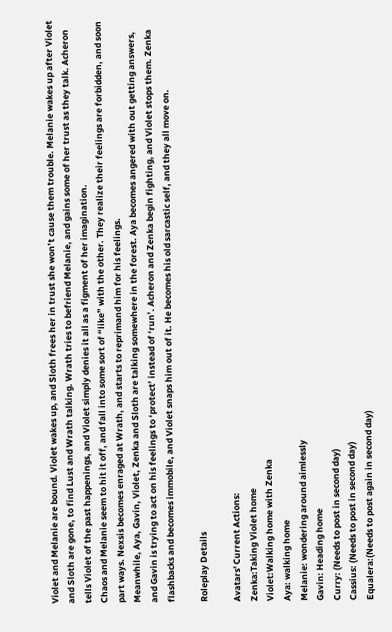Violet and Melanie are bound. Violet wakes up, and Sloth frees her in trust she won’t cause them trouble. Melanie wakes up after Violet and Sloth are gone, to find Lust and Wrath talking. Wrath tries to befriend Melanie, and gains some of her trust as they talk. Acheron tells Violet of the past happenings, and Violet simply denies it all as a figment of her imagination.
Chaos and Melanie seem to hit it off, and fall into some sort of “like” with the other. They realize their feelings are forbidden, and soon part ways. Nexsis becomes enraged at Wrath, and starts to reprimand him for his feelings.
Meanwhile, Aya, Gavin, Violet, Zenka and Sloth are talking somewhere in the forest. Aya becomes angered with out getting answers, and Gavin is trying to act on his feelings to ‘protect’ instead of ‘run’. Acheron and Zenka begin fighting, and Violet stops them. Zenka flashbacks and becomes immobile, and Violet snaps him out of it. He becomes his old sarcastic self, and they all move on.

Roleplay Details

Avatars' Current Actions:
Zenka:Taking Violet home
Violet:Walking home with Zenka
Aya: walking home
Melanie: wondering around aimlessly
Gavin: Heading home
Curry: (Needs to post in second day)
Cassius: (Needs to post in second day)
Equalera:(Needs to post again in second day)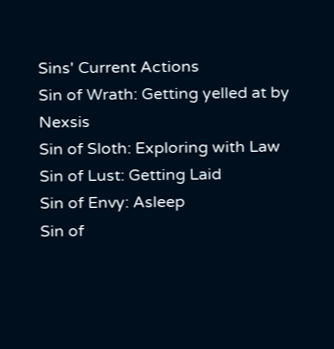Sins' Current Actions
Sin of Wrath: Getting yelled at by Nexsis
Sin of Sloth: Exploring with Law
Sin of Lust: Getting Laid
Sin of Envy: Asleep
Sin of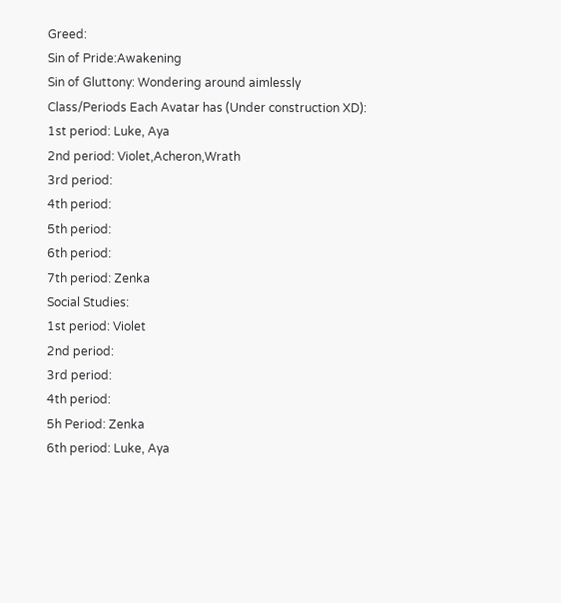Greed:
Sin of Pride:Awakening
Sin of Gluttony: Wondering around aimlessly
Class/Periods Each Avatar has (Under construction XD):
1st period: Luke, Aya
2nd period: Violet,Acheron,Wrath
3rd period:
4th period:
5th period:
6th period:
7th period: Zenka
Social Studies:
1st period: Violet
2nd period:
3rd period:
4th period:
5h Period: Zenka
6th period: Luke, Aya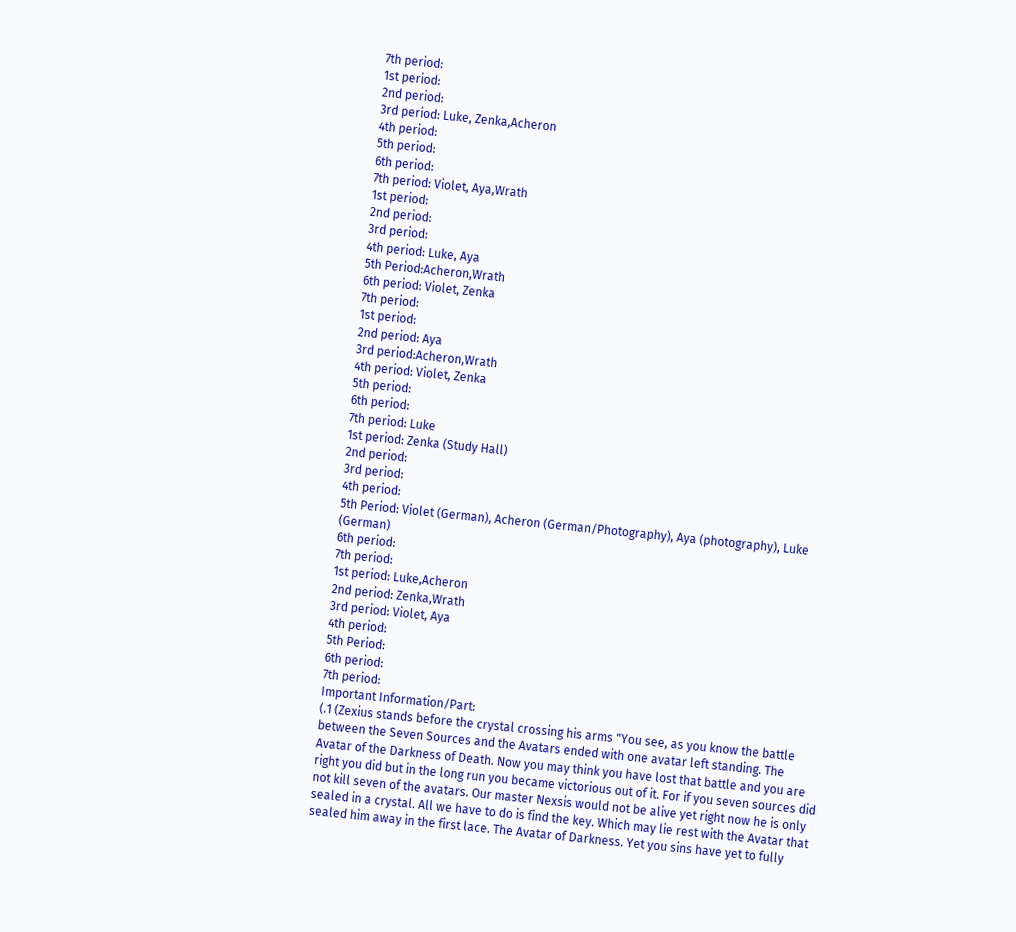7th period:
1st period:
2nd period:
3rd period: Luke, Zenka,Acheron
4th period:
5th period:
6th period:
7th period: Violet, Aya,Wrath
1st period:
2nd period:
3rd period:
4th period: Luke, Aya
5th Period:Acheron,Wrath
6th period: Violet, Zenka
7th period:
1st period:
2nd period: Aya
3rd period:Acheron,Wrath
4th period: Violet, Zenka
5th period:
6th period:
7th period: Luke
1st period: Zenka (Study Hall)
2nd period:
3rd period:
4th period:
5th Period: Violet (German), Acheron (German/Photography), Aya (photography), Luke (German)
6th period:
7th period:
1st period: Luke,Acheron
2nd period: Zenka,Wrath
3rd period: Violet, Aya
4th period:
5th Period:
6th period:
7th period:
Important Information/Part:
(.1 (Zexius stands before the crystal crossing his arms "You see, as you know the battle between the Seven Sources and the Avatars ended with one avatar left standing. The Avatar of the Darkness of Death. Now you may think you have lost that battle and you are right you did but in the long run you became victorious out of it. For if you seven sources did not kill seven of the avatars. Our master Nexsis would not be alive yet right now he is only sealed in a crystal. All we have to do is find the key. Which may lie rest with the Avatar that sealed him away in the first lace. The Avatar of Darkness. Yet you sins have yet to fully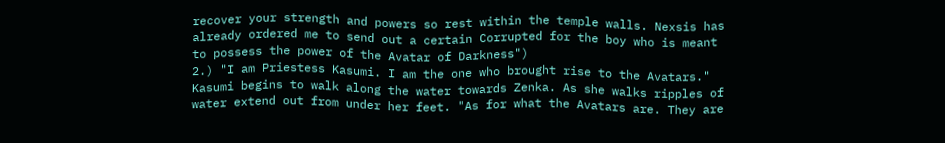recover your strength and powers so rest within the temple walls. Nexsis has already ordered me to send out a certain Corrupted for the boy who is meant to possess the power of the Avatar of Darkness")
2.) "I am Priestess Kasumi. I am the one who brought rise to the Avatars." Kasumi begins to walk along the water towards Zenka. As she walks ripples of water extend out from under her feet. "As for what the Avatars are. They are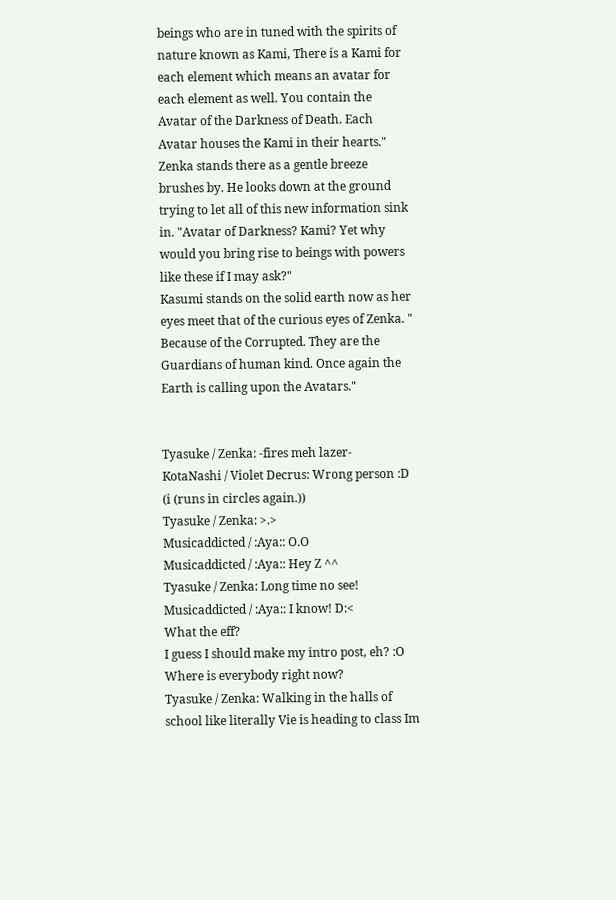beings who are in tuned with the spirits of nature known as Kami, There is a Kami for each element which means an avatar for each element as well. You contain the Avatar of the Darkness of Death. Each Avatar houses the Kami in their hearts."
Zenka stands there as a gentle breeze brushes by. He looks down at the ground trying to let all of this new information sink in. "Avatar of Darkness? Kami? Yet why would you bring rise to beings with powers like these if I may ask?"
Kasumi stands on the solid earth now as her eyes meet that of the curious eyes of Zenka. " Because of the Corrupted. They are the Guardians of human kind. Once again the Earth is calling upon the Avatars."


Tyasuke / Zenka: -fires meh lazer-
KotaNashi / Violet Decrus: Wrong person :D
(i (runs in circles again.))
Tyasuke / Zenka: >.>
Musicaddicted / :Aya:: O.O
Musicaddicted / :Aya:: Hey Z ^^
Tyasuke / Zenka: Long time no see!
Musicaddicted / :Aya:: I know! D:<
What the eff?
I guess I should make my intro post, eh? :O
Where is everybody right now?
Tyasuke / Zenka: Walking in the halls of school like literally Vie is heading to class Im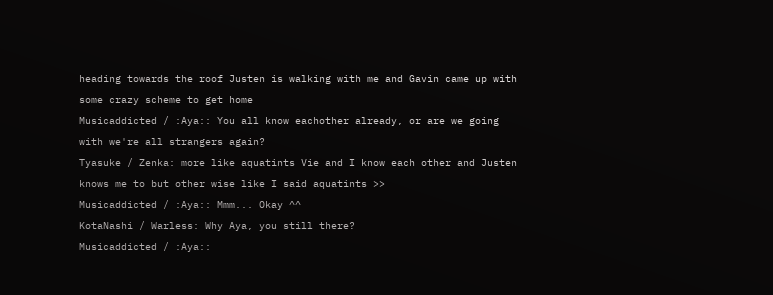heading towards the roof Justen is walking with me and Gavin came up with some crazy scheme to get home
Musicaddicted / :Aya:: You all know eachother already, or are we going with we're all strangers again?
Tyasuke / Zenka: more like aquatints Vie and I know each other and Justen knows me to but other wise like I said aquatints >>
Musicaddicted / :Aya:: Mmm... Okay ^^
KotaNashi / Warless: Why Aya, you still there?
Musicaddicted / :Aya::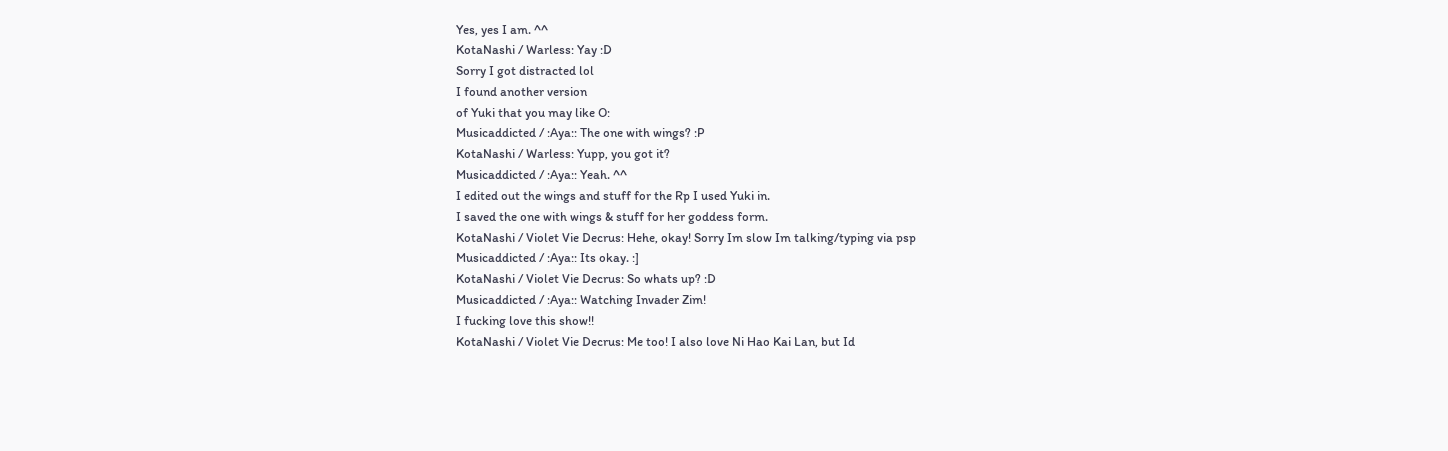Yes, yes I am. ^^
KotaNashi / Warless: Yay :D
Sorry I got distracted lol
I found another version
of Yuki that you may like O:
Musicaddicted / :Aya:: The one with wings? :P
KotaNashi / Warless: Yupp, you got it?
Musicaddicted / :Aya:: Yeah. ^^
I edited out the wings and stuff for the Rp I used Yuki in.
I saved the one with wings & stuff for her goddess form.
KotaNashi / Violet Vie Decrus: Hehe, okay! Sorry Im slow Im talking/typing via psp
Musicaddicted / :Aya:: Its okay. :]
KotaNashi / Violet Vie Decrus: So whats up? :D
Musicaddicted / :Aya:: Watching Invader Zim!
I fucking love this show!!
KotaNashi / Violet Vie Decrus: Me too! I also love Ni Hao Kai Lan, but Id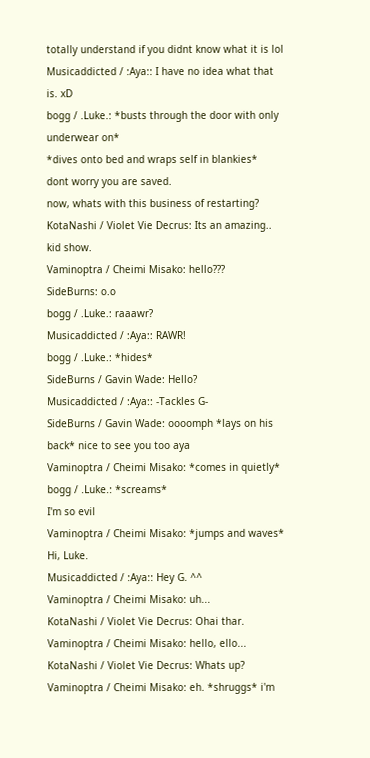totally understand if you didnt know what it is lol
Musicaddicted / :Aya:: I have no idea what that is. xD
bogg / .Luke.: *busts through the door with only underwear on*
*dives onto bed and wraps self in blankies*
dont worry you are saved.
now, whats with this business of restarting?
KotaNashi / Violet Vie Decrus: Its an amazing.. kid show.
Vaminoptra / Cheimi Misako: hello???
SideBurns: o.o
bogg / .Luke.: raaawr?
Musicaddicted / :Aya:: RAWR!
bogg / .Luke.: *hides*
SideBurns / Gavin Wade: Hello?
Musicaddicted / :Aya:: -Tackles G-
SideBurns / Gavin Wade: oooomph *lays on his back* nice to see you too aya
Vaminoptra / Cheimi Misako: *comes in quietly*
bogg / .Luke.: *screams*
I'm so evil
Vaminoptra / Cheimi Misako: *jumps and waves* Hi, Luke.
Musicaddicted / :Aya:: Hey G. ^^
Vaminoptra / Cheimi Misako: uh...
KotaNashi / Violet Vie Decrus: Ohai thar.
Vaminoptra / Cheimi Misako: hello, ello...
KotaNashi / Violet Vie Decrus: Whats up?
Vaminoptra / Cheimi Misako: eh. *shruggs* i'm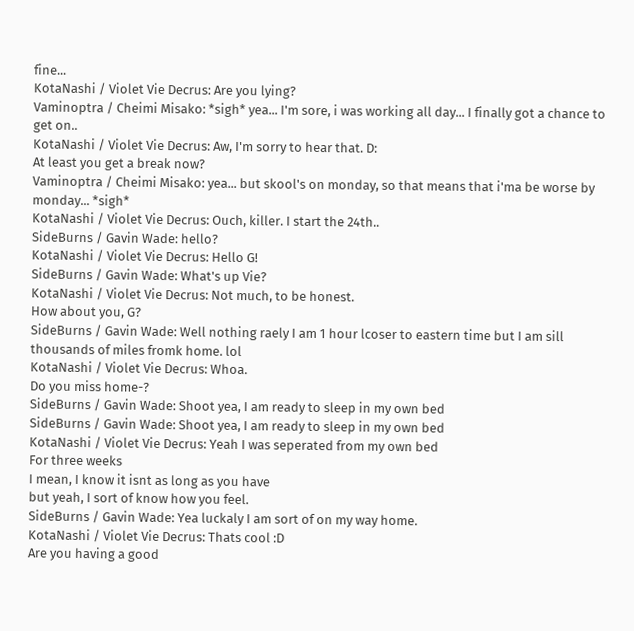fine...
KotaNashi / Violet Vie Decrus: Are you lying?
Vaminoptra / Cheimi Misako: *sigh* yea... I'm sore, i was working all day... I finally got a chance to get on..
KotaNashi / Violet Vie Decrus: Aw, I'm sorry to hear that. D:
At least you get a break now?
Vaminoptra / Cheimi Misako: yea... but skool's on monday, so that means that i'ma be worse by monday... *sigh*
KotaNashi / Violet Vie Decrus: Ouch, killer. I start the 24th..
SideBurns / Gavin Wade: hello?
KotaNashi / Violet Vie Decrus: Hello G!
SideBurns / Gavin Wade: What's up Vie?
KotaNashi / Violet Vie Decrus: Not much, to be honest.
How about you, G?
SideBurns / Gavin Wade: Well nothing raely I am 1 hour lcoser to eastern time but I am sill thousands of miles fromk home. lol
KotaNashi / Violet Vie Decrus: Whoa.
Do you miss home-?
SideBurns / Gavin Wade: Shoot yea, I am ready to sleep in my own bed
SideBurns / Gavin Wade: Shoot yea, I am ready to sleep in my own bed
KotaNashi / Violet Vie Decrus: Yeah I was seperated from my own bed
For three weeks
I mean, I know it isnt as long as you have
but yeah, I sort of know how you feel.
SideBurns / Gavin Wade: Yea luckaly I am sort of on my way home.
KotaNashi / Violet Vie Decrus: Thats cool :D
Are you having a good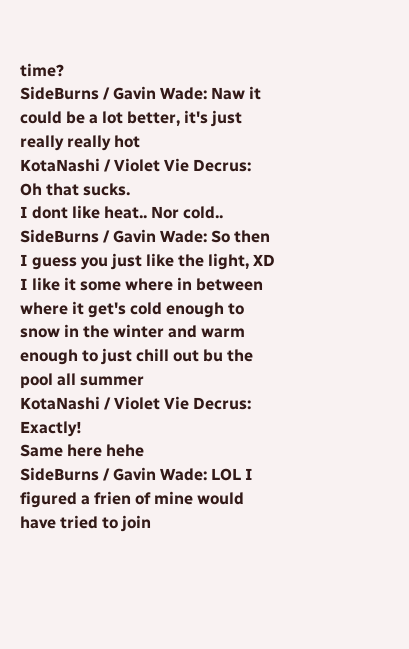time?
SideBurns / Gavin Wade: Naw it could be a lot better, it's just really really hot
KotaNashi / Violet Vie Decrus: Oh that sucks.
I dont like heat.. Nor cold..
SideBurns / Gavin Wade: So then I guess you just like the light, XD
I like it some where in between where it get's cold enough to snow in the winter and warm enough to just chill out bu the pool all summer
KotaNashi / Violet Vie Decrus: Exactly!
Same here hehe
SideBurns / Gavin Wade: LOL I figured a frien of mine would have tried to join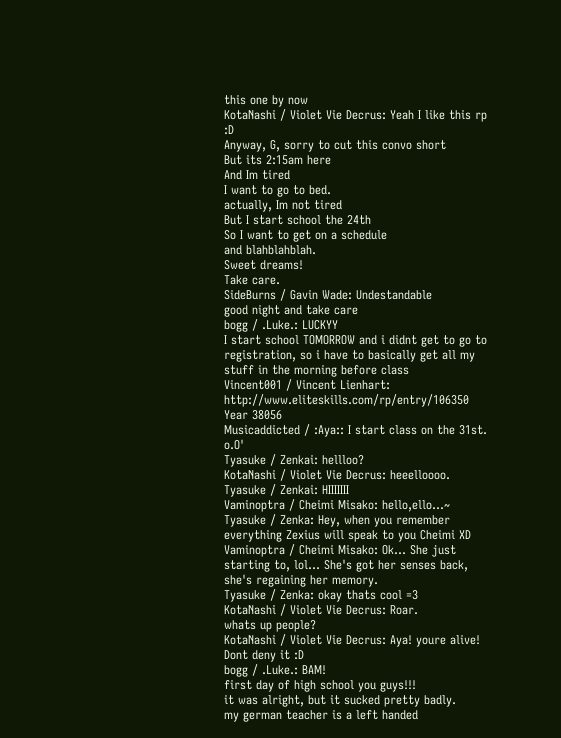this one by now
KotaNashi / Violet Vie Decrus: Yeah I like this rp :D
Anyway, G, sorry to cut this convo short
But its 2:15am here
And Im tired
I want to go to bed.
actually, Im not tired
But I start school the 24th
So I want to get on a schedule
and blahblahblah.
Sweet dreams!
Take care.
SideBurns / Gavin Wade: Undestandable
good night and take care
bogg / .Luke.: LUCKYY
I start school TOMORROW and i didnt get to go to registration, so i have to basically get all my stuff in the morning before class
Vincent001 / Vincent Lienhart: http://www.eliteskills.com/rp/entry/106350
Year 38056
Musicaddicted / :Aya:: I start class on the 31st. o.O'
Tyasuke / Zenkai: hellloo?
KotaNashi / Violet Vie Decrus: heeelloooo.
Tyasuke / Zenkai: HIIIIIII
Vaminoptra / Cheimi Misako: hello,ello...~
Tyasuke / Zenka: Hey, when you remember everything Zexius will speak to you Cheimi XD
Vaminoptra / Cheimi Misako: Ok... She just starting to, lol... She's got her senses back, she's regaining her memory.
Tyasuke / Zenka: okay thats cool =3
KotaNashi / Violet Vie Decrus: Roar.
whats up people?
KotaNashi / Violet Vie Decrus: Aya! youre alive!
Dont deny it :D
bogg / .Luke.: BAM!
first day of high school you guys!!!
it was alright, but it sucked pretty badly.
my german teacher is a left handed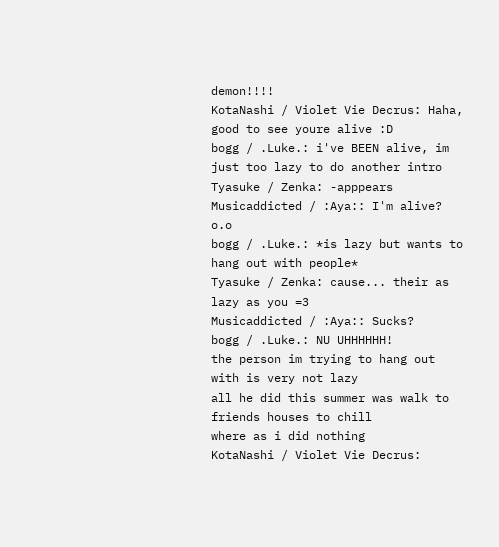demon!!!!
KotaNashi / Violet Vie Decrus: Haha, good to see youre alive :D
bogg / .Luke.: i've BEEN alive, im just too lazy to do another intro
Tyasuke / Zenka: -apppears
Musicaddicted / :Aya:: I'm alive? o.o
bogg / .Luke.: *is lazy but wants to hang out with people*
Tyasuke / Zenka: cause... their as lazy as you =3
Musicaddicted / :Aya:: Sucks?
bogg / .Luke.: NU UHHHHHH!
the person im trying to hang out with is very not lazy
all he did this summer was walk to friends houses to chill
where as i did nothing
KotaNashi / Violet Vie Decrus: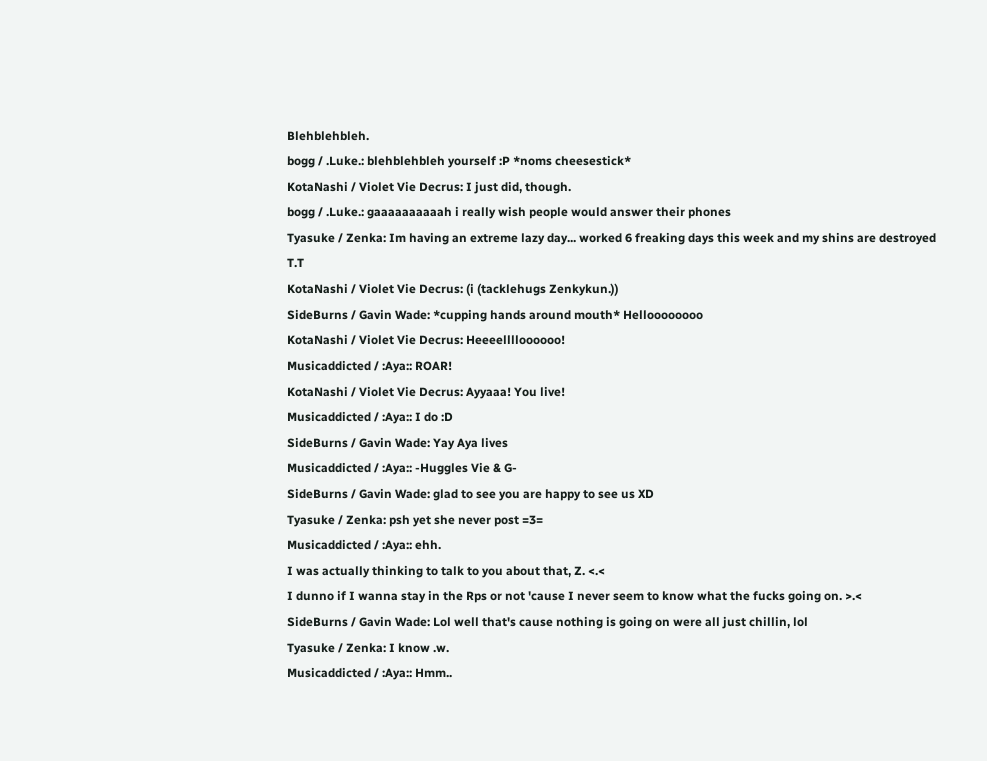Blehblehbleh.
bogg / .Luke.: blehblehbleh yourself :P *noms cheesestick*
KotaNashi / Violet Vie Decrus: I just did, though.
bogg / .Luke.: gaaaaaaaaaah i really wish people would answer their phones
Tyasuke / Zenka: Im having an extreme lazy day... worked 6 freaking days this week and my shins are destroyed T.T
KotaNashi / Violet Vie Decrus: (i (tacklehugs Zenkykun.))
SideBurns / Gavin Wade: *cupping hands around mouth* Helloooooooo
KotaNashi / Violet Vie Decrus: Heeeelllloooooo!
Musicaddicted / :Aya:: ROAR!
KotaNashi / Violet Vie Decrus: Ayyaaa! You live!
Musicaddicted / :Aya:: I do :D
SideBurns / Gavin Wade: Yay Aya lives
Musicaddicted / :Aya:: -Huggles Vie & G-
SideBurns / Gavin Wade: glad to see you are happy to see us XD
Tyasuke / Zenka: psh yet she never post =3=
Musicaddicted / :Aya:: ehh.
I was actually thinking to talk to you about that, Z. <.<
I dunno if I wanna stay in the Rps or not 'cause I never seem to know what the fucks going on. >.<
SideBurns / Gavin Wade: Lol well that's cause nothing is going on were all just chillin, lol
Tyasuke / Zenka: I know .w.
Musicaddicted / :Aya:: Hmm..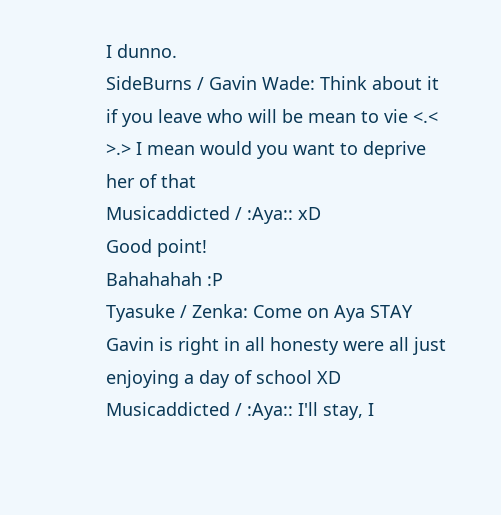I dunno.
SideBurns / Gavin Wade: Think about it if you leave who will be mean to vie <.< >.> I mean would you want to deprive her of that
Musicaddicted / :Aya:: xD
Good point!
Bahahahah :P
Tyasuke / Zenka: Come on Aya STAY Gavin is right in all honesty were all just enjoying a day of school XD
Musicaddicted / :Aya:: I'll stay, I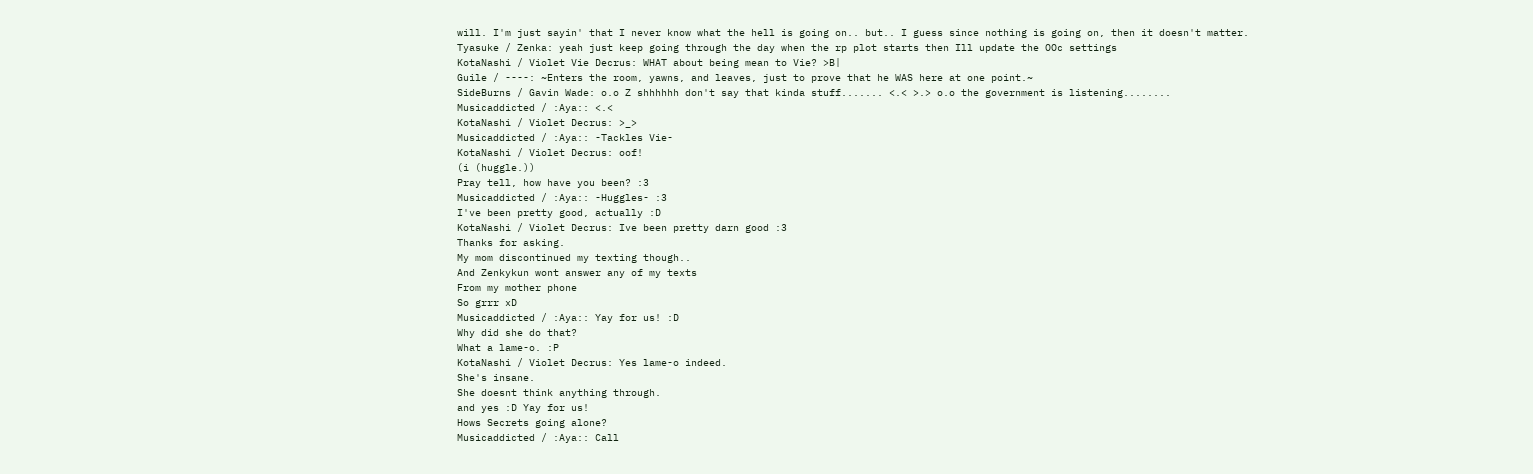will. I'm just sayin' that I never know what the hell is going on.. but.. I guess since nothing is going on, then it doesn't matter.
Tyasuke / Zenka: yeah just keep going through the day when the rp plot starts then Ill update the OOc settings
KotaNashi / Violet Vie Decrus: WHAT about being mean to Vie? >B|
Guile / ----: ~Enters the room, yawns, and leaves, just to prove that he WAS here at one point.~
SideBurns / Gavin Wade: o.o Z shhhhhh don't say that kinda stuff....... <.< >.> o.o the government is listening........
Musicaddicted / :Aya:: <.<
KotaNashi / Violet Decrus: >_>
Musicaddicted / :Aya:: -Tackles Vie-
KotaNashi / Violet Decrus: oof!
(i (huggle.))
Pray tell, how have you been? :3
Musicaddicted / :Aya:: -Huggles- :3
I've been pretty good, actually :D
KotaNashi / Violet Decrus: Ive been pretty darn good :3
Thanks for asking.
My mom discontinued my texting though..
And Zenkykun wont answer any of my texts
From my mother phone
So grrr xD
Musicaddicted / :Aya:: Yay for us! :D
Why did she do that?
What a lame-o. :P
KotaNashi / Violet Decrus: Yes lame-o indeed.
She's insane.
She doesnt think anything through.
and yes :D Yay for us!
Hows Secrets going alone?
Musicaddicted / :Aya:: Call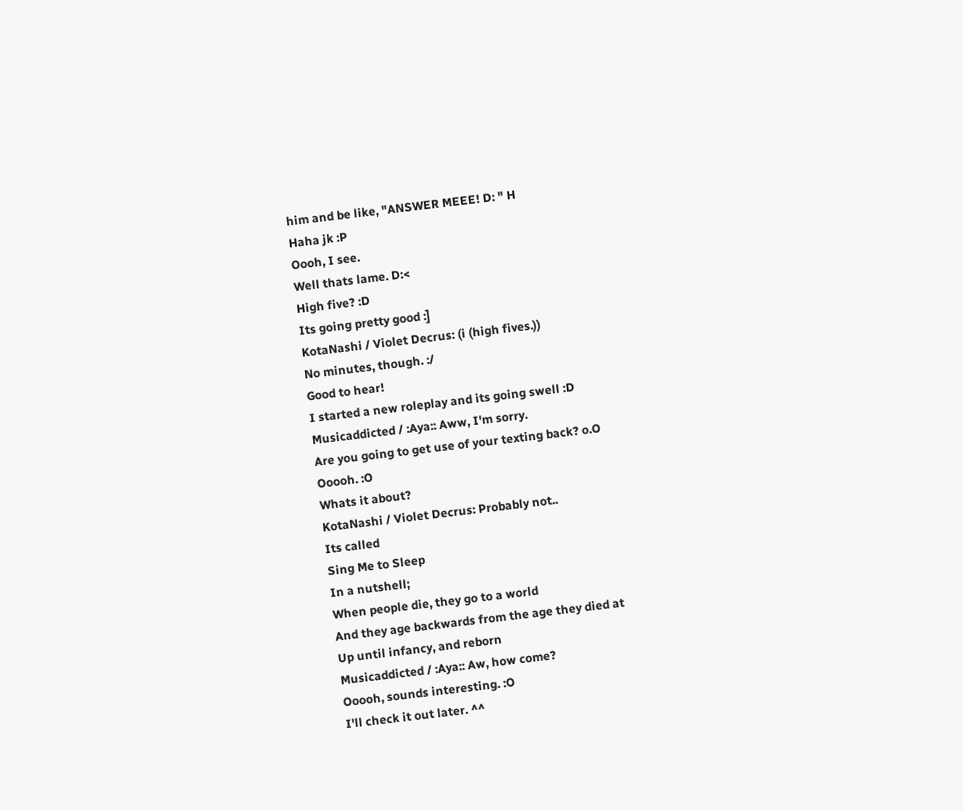him and be like, "ANSWER MEEE! D: " H
Haha jk :P
Oooh, I see.
Well thats lame. D:<
High five? :D
Its going pretty good :]
KotaNashi / Violet Decrus: (i (high fives.))
No minutes, though. :/
Good to hear!
I started a new roleplay and its going swell :D
Musicaddicted / :Aya:: Aww, I'm sorry.
Are you going to get use of your texting back? o.O
Ooooh. :O
Whats it about?
KotaNashi / Violet Decrus: Probably not..
Its called
Sing Me to Sleep
In a nutshell;
When people die, they go to a world
And they age backwards from the age they died at
Up until infancy, and reborn
Musicaddicted / :Aya:: Aw, how come?
Ooooh, sounds interesting. :O
I'll check it out later. ^^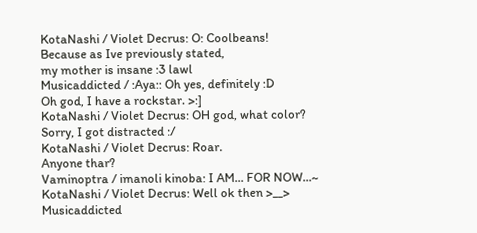KotaNashi / Violet Decrus: O: Coolbeans!
Because as Ive previously stated,
my mother is insane :3 lawl
Musicaddicted / :Aya:: Oh yes, definitely :D
Oh god, I have a rockstar. >:]
KotaNashi / Violet Decrus: OH god, what color?
Sorry, I got distracted :/
KotaNashi / Violet Decrus: Roar.
Anyone thar?
Vaminoptra / imanoli kinoba: I AM... FOR NOW...~
KotaNashi / Violet Decrus: Well ok then >__>
Musicaddicted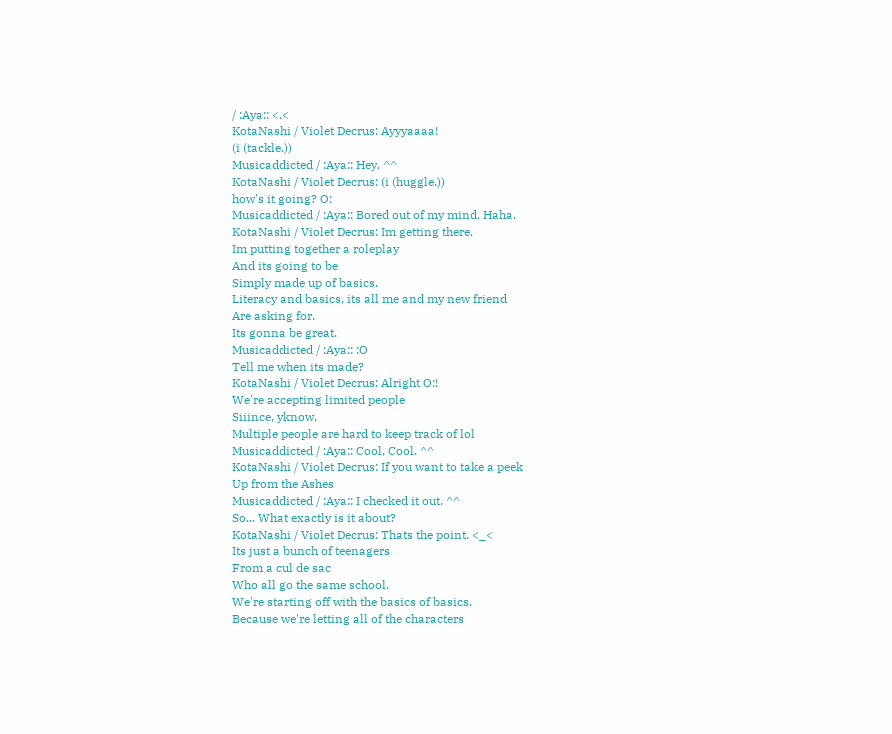/ :Aya:: <.<
KotaNashi / Violet Decrus: Ayyyaaaa!
(i (tackle.))
Musicaddicted / :Aya:: Hey. ^^
KotaNashi / Violet Decrus: (i (huggle.))
how's it going? O:
Musicaddicted / :Aya:: Bored out of my mind. Haha.
KotaNashi / Violet Decrus: Im getting there.
Im putting together a roleplay
And its going to be
Simply made up of basics.
Literacy and basics, its all me and my new friend
Are asking for.
Its gonna be great.
Musicaddicted / :Aya:: :O
Tell me when its made?
KotaNashi / Violet Decrus: Alright O:!
We're accepting limited people
Siiince, yknow,
Multiple people are hard to keep track of lol
Musicaddicted / :Aya:: Cool, Cool. ^^
KotaNashi / Violet Decrus: If you want to take a peek
Up from the Ashes
Musicaddicted / :Aya:: I checked it out. ^^
So... What exactly is it about?
KotaNashi / Violet Decrus: Thats the point. <_<
Its just a bunch of teenagers
From a cul de sac
Who all go the same school.
We're starting off with the basics of basics.
Because we're letting all of the characters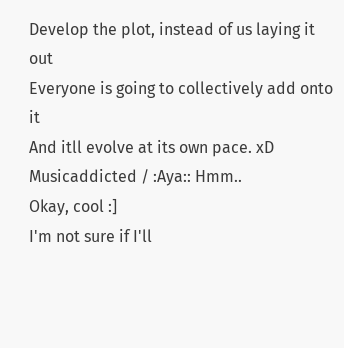Develop the plot, instead of us laying it out
Everyone is going to collectively add onto it
And itll evolve at its own pace. xD
Musicaddicted / :Aya:: Hmm..
Okay, cool :]
I'm not sure if I'll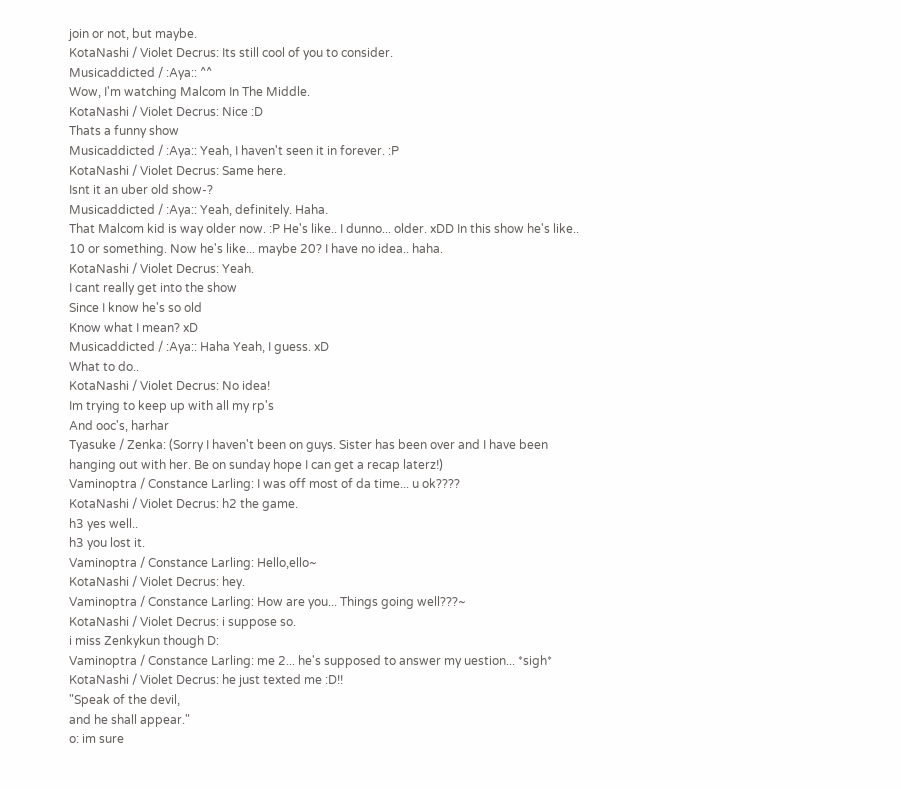join or not, but maybe.
KotaNashi / Violet Decrus: Its still cool of you to consider.
Musicaddicted / :Aya:: ^^
Wow, I'm watching Malcom In The Middle.
KotaNashi / Violet Decrus: Nice :D
Thats a funny show
Musicaddicted / :Aya:: Yeah, I haven't seen it in forever. :P
KotaNashi / Violet Decrus: Same here.
Isnt it an uber old show-?
Musicaddicted / :Aya:: Yeah, definitely. Haha.
That Malcom kid is way older now. :P He's like.. I dunno... older. xDD In this show he's like.. 10 or something. Now he's like... maybe 20? I have no idea.. haha.
KotaNashi / Violet Decrus: Yeah.
I cant really get into the show
Since I know he's so old
Know what I mean? xD
Musicaddicted / :Aya:: Haha Yeah, I guess. xD
What to do..
KotaNashi / Violet Decrus: No idea!
Im trying to keep up with all my rp's
And ooc's, harhar
Tyasuke / Zenka: (Sorry I haven't been on guys. Sister has been over and I have been hanging out with her. Be on sunday hope I can get a recap laterz!)
Vaminoptra / Constance Larling: I was off most of da time... u ok????
KotaNashi / Violet Decrus: h2 the game.
h3 yes well..
h3 you lost it.
Vaminoptra / Constance Larling: Hello,ello~
KotaNashi / Violet Decrus: hey.
Vaminoptra / Constance Larling: How are you... Things going well???~
KotaNashi / Violet Decrus: i suppose so.
i miss Zenkykun though D:
Vaminoptra / Constance Larling: me 2... he's supposed to answer my uestion... *sigh*
KotaNashi / Violet Decrus: he just texted me :D!!
"Speak of the devil,
and he shall appear."
o: im sure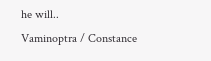he will..
Vaminoptra / Constance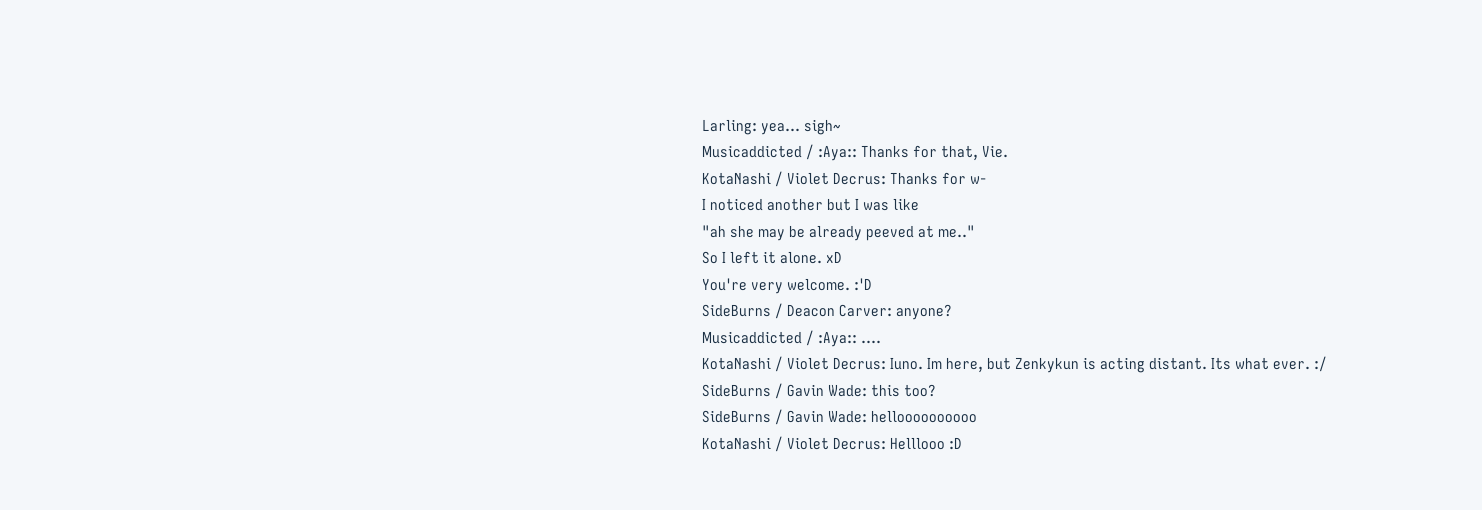Larling: yea... sigh~
Musicaddicted / :Aya:: Thanks for that, Vie.
KotaNashi / Violet Decrus: Thanks for w-
I noticed another but I was like
"ah she may be already peeved at me.."
So I left it alone. xD
You're very welcome. :'D
SideBurns / Deacon Carver: anyone?
Musicaddicted / :Aya:: ....
KotaNashi / Violet Decrus: Iuno. Im here, but Zenkykun is acting distant. Its what ever. :/
SideBurns / Gavin Wade: this too?
SideBurns / Gavin Wade: helloooooooooo
KotaNashi / Violet Decrus: Helllooo :D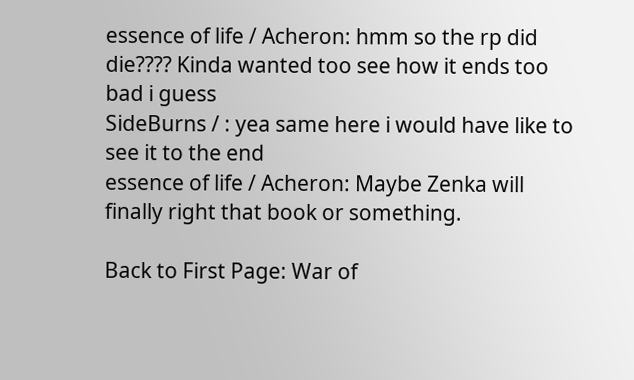essence of life / Acheron: hmm so the rp did die???? Kinda wanted too see how it ends too bad i guess
SideBurns / : yea same here i would have like to see it to the end
essence of life / Acheron: Maybe Zenka will finally right that book or something.

Back to First Page: War of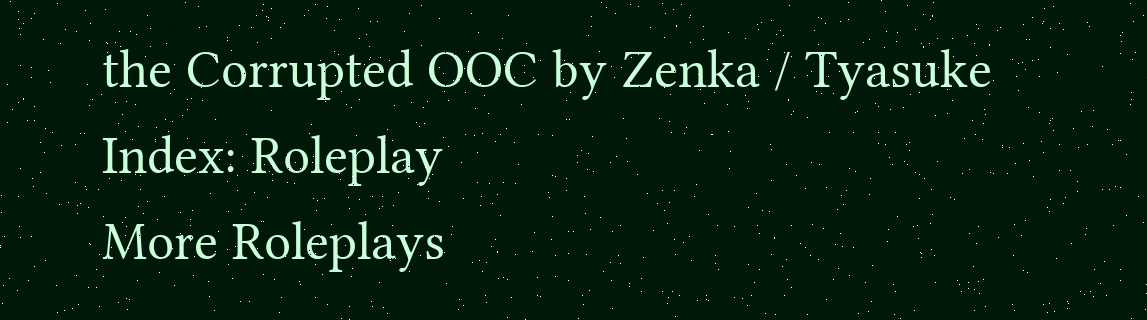the Corrupted OOC by Zenka / Tyasuke
Index: Roleplay
More Roleplays